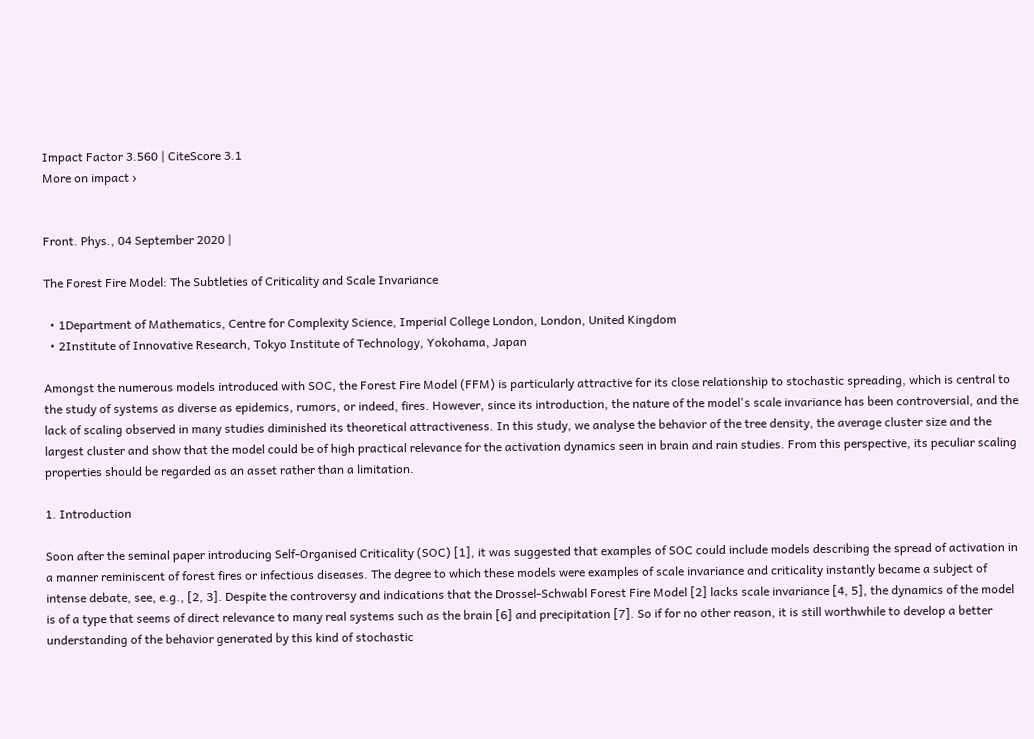Impact Factor 3.560 | CiteScore 3.1
More on impact ›


Front. Phys., 04 September 2020 |

The Forest Fire Model: The Subtleties of Criticality and Scale Invariance

  • 1Department of Mathematics, Centre for Complexity Science, Imperial College London, London, United Kingdom
  • 2Institute of Innovative Research, Tokyo Institute of Technology, Yokohama, Japan

Amongst the numerous models introduced with SOC, the Forest Fire Model (FFM) is particularly attractive for its close relationship to stochastic spreading, which is central to the study of systems as diverse as epidemics, rumors, or indeed, fires. However, since its introduction, the nature of the model's scale invariance has been controversial, and the lack of scaling observed in many studies diminished its theoretical attractiveness. In this study, we analyse the behavior of the tree density, the average cluster size and the largest cluster and show that the model could be of high practical relevance for the activation dynamics seen in brain and rain studies. From this perspective, its peculiar scaling properties should be regarded as an asset rather than a limitation.

1. Introduction

Soon after the seminal paper introducing Self-Organised Criticality (SOC) [1], it was suggested that examples of SOC could include models describing the spread of activation in a manner reminiscent of forest fires or infectious diseases. The degree to which these models were examples of scale invariance and criticality instantly became a subject of intense debate, see, e.g., [2, 3]. Despite the controversy and indications that the Drossel-Schwabl Forest Fire Model [2] lacks scale invariance [4, 5], the dynamics of the model is of a type that seems of direct relevance to many real systems such as the brain [6] and precipitation [7]. So if for no other reason, it is still worthwhile to develop a better understanding of the behavior generated by this kind of stochastic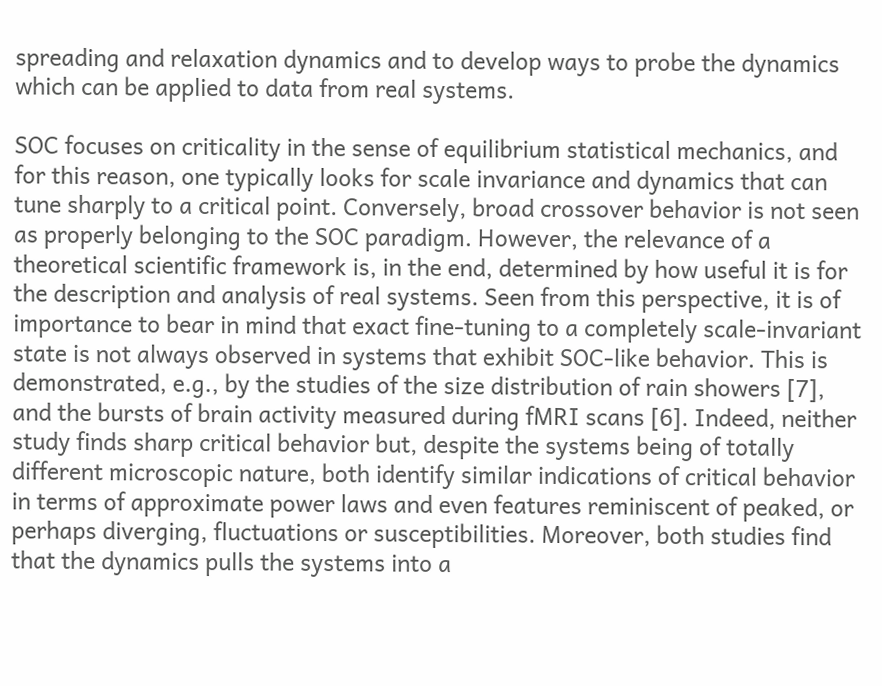spreading and relaxation dynamics and to develop ways to probe the dynamics which can be applied to data from real systems.

SOC focuses on criticality in the sense of equilibrium statistical mechanics, and for this reason, one typically looks for scale invariance and dynamics that can tune sharply to a critical point. Conversely, broad crossover behavior is not seen as properly belonging to the SOC paradigm. However, the relevance of a theoretical scientific framework is, in the end, determined by how useful it is for the description and analysis of real systems. Seen from this perspective, it is of importance to bear in mind that exact fine-tuning to a completely scale-invariant state is not always observed in systems that exhibit SOC-like behavior. This is demonstrated, e.g., by the studies of the size distribution of rain showers [7], and the bursts of brain activity measured during fMRI scans [6]. Indeed, neither study finds sharp critical behavior but, despite the systems being of totally different microscopic nature, both identify similar indications of critical behavior in terms of approximate power laws and even features reminiscent of peaked, or perhaps diverging, fluctuations or susceptibilities. Moreover, both studies find that the dynamics pulls the systems into a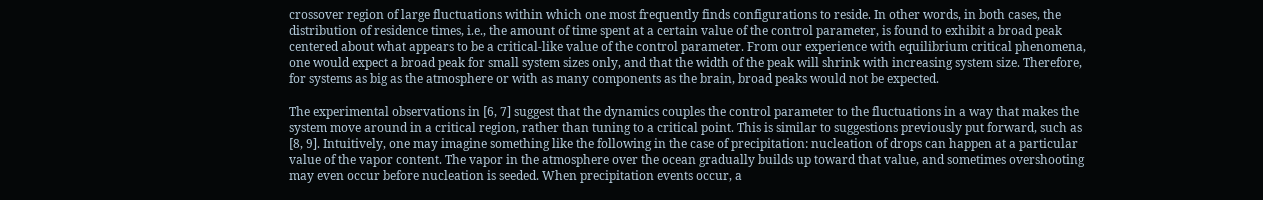crossover region of large fluctuations within which one most frequently finds configurations to reside. In other words, in both cases, the distribution of residence times, i.e., the amount of time spent at a certain value of the control parameter, is found to exhibit a broad peak centered about what appears to be a critical-like value of the control parameter. From our experience with equilibrium critical phenomena, one would expect a broad peak for small system sizes only, and that the width of the peak will shrink with increasing system size. Therefore, for systems as big as the atmosphere or with as many components as the brain, broad peaks would not be expected.

The experimental observations in [6, 7] suggest that the dynamics couples the control parameter to the fluctuations in a way that makes the system move around in a critical region, rather than tuning to a critical point. This is similar to suggestions previously put forward, such as [8, 9]. Intuitively, one may imagine something like the following in the case of precipitation: nucleation of drops can happen at a particular value of the vapor content. The vapor in the atmosphere over the ocean gradually builds up toward that value, and sometimes overshooting may even occur before nucleation is seeded. When precipitation events occur, a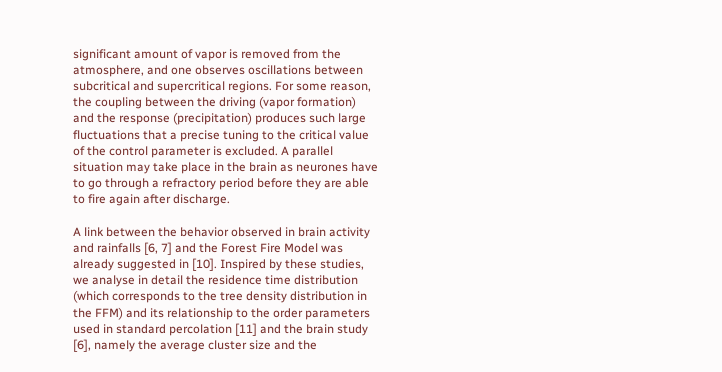significant amount of vapor is removed from the atmosphere, and one observes oscillations between subcritical and supercritical regions. For some reason, the coupling between the driving (vapor formation) and the response (precipitation) produces such large fluctuations that a precise tuning to the critical value of the control parameter is excluded. A parallel situation may take place in the brain as neurones have to go through a refractory period before they are able to fire again after discharge.

A link between the behavior observed in brain activity and rainfalls [6, 7] and the Forest Fire Model was already suggested in [10]. Inspired by these studies, we analyse in detail the residence time distribution (which corresponds to the tree density distribution in the FFM) and its relationship to the order parameters used in standard percolation [11] and the brain study [6], namely the average cluster size and the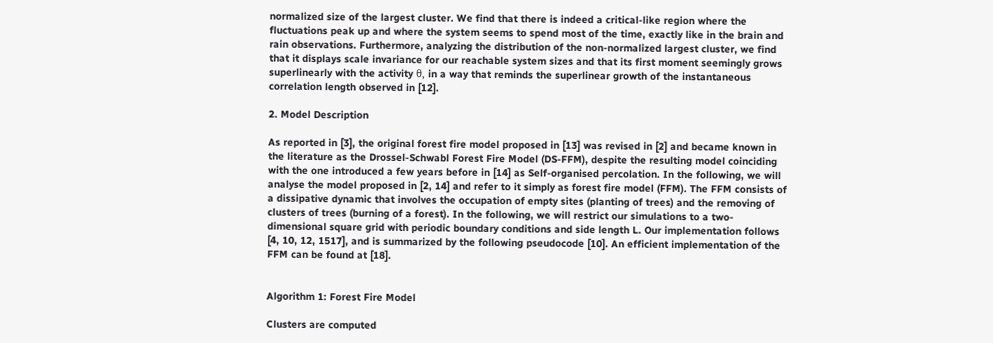normalized size of the largest cluster. We find that there is indeed a critical-like region where the fluctuations peak up and where the system seems to spend most of the time, exactly like in the brain and rain observations. Furthermore, analyzing the distribution of the non-normalized largest cluster, we find that it displays scale invariance for our reachable system sizes and that its first moment seemingly grows superlinearly with the activity θ, in a way that reminds the superlinear growth of the instantaneous correlation length observed in [12].

2. Model Description

As reported in [3], the original forest fire model proposed in [13] was revised in [2] and became known in the literature as the Drossel-Schwabl Forest Fire Model (DS-FFM), despite the resulting model coinciding with the one introduced a few years before in [14] as Self-organised percolation. In the following, we will analyse the model proposed in [2, 14] and refer to it simply as forest fire model (FFM). The FFM consists of a dissipative dynamic that involves the occupation of empty sites (planting of trees) and the removing of clusters of trees (burning of a forest). In the following, we will restrict our simulations to a two-dimensional square grid with periodic boundary conditions and side length L. Our implementation follows [4, 10, 12, 1517], and is summarized by the following pseudocode [10]. An efficient implementation of the FFM can be found at [18].


Algorithm 1: Forest Fire Model

Clusters are computed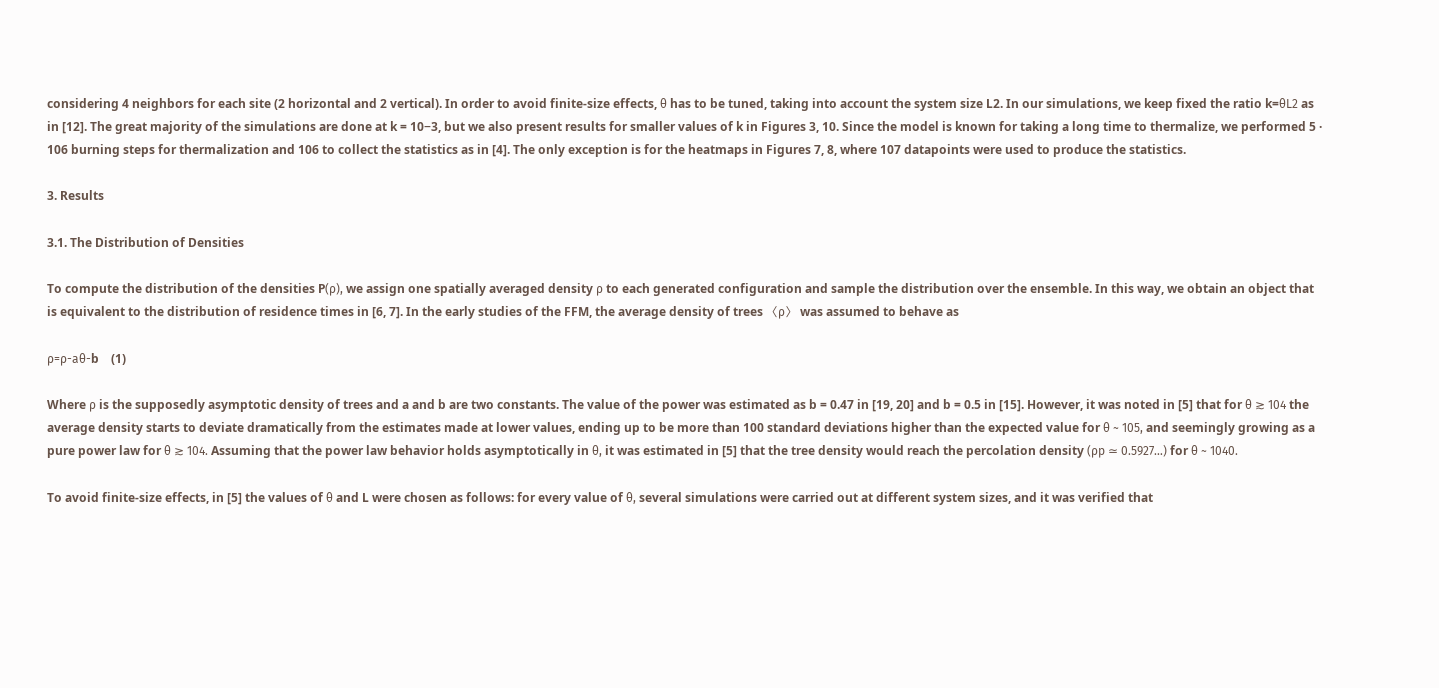considering 4 neighbors for each site (2 horizontal and 2 vertical). In order to avoid finite-size effects, θ has to be tuned, taking into account the system size L2. In our simulations, we keep fixed the ratio k=θL2 as in [12]. The great majority of the simulations are done at k = 10−3, but we also present results for smaller values of k in Figures 3, 10. Since the model is known for taking a long time to thermalize, we performed 5 · 106 burning steps for thermalization and 106 to collect the statistics as in [4]. The only exception is for the heatmaps in Figures 7, 8, where 107 datapoints were used to produce the statistics.

3. Results

3.1. The Distribution of Densities

To compute the distribution of the densities P(ρ), we assign one spatially averaged density ρ to each generated configuration and sample the distribution over the ensemble. In this way, we obtain an object that is equivalent to the distribution of residence times in [6, 7]. In the early studies of the FFM, the average density of trees 〈ρ〉 was assumed to behave as

ρ=ρ-aθ-b    (1)

Where ρ is the supposedly asymptotic density of trees and a and b are two constants. The value of the power was estimated as b = 0.47 in [19, 20] and b = 0.5 in [15]. However, it was noted in [5] that for θ ≳ 104 the average density starts to deviate dramatically from the estimates made at lower values, ending up to be more than 100 standard deviations higher than the expected value for θ ~ 105, and seemingly growing as a pure power law for θ ≳ 104. Assuming that the power law behavior holds asymptotically in θ, it was estimated in [5] that the tree density would reach the percolation density (ρp ≃ 0.5927…) for θ ~ 1040.

To avoid finite-size effects, in [5] the values of θ and L were chosen as follows: for every value of θ, several simulations were carried out at different system sizes, and it was verified that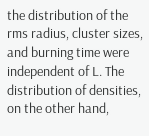the distribution of the rms radius, cluster sizes, and burning time were independent of L. The distribution of densities, on the other hand,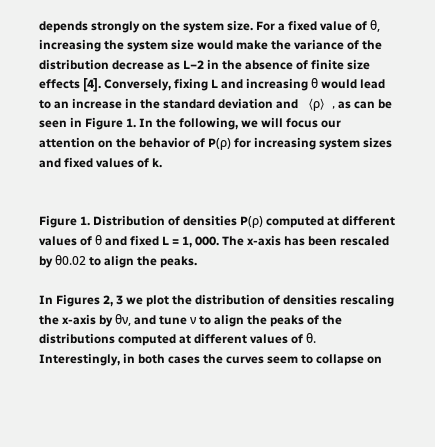depends strongly on the system size. For a fixed value of θ, increasing the system size would make the variance of the distribution decrease as L−2 in the absence of finite size effects [4]. Conversely, fixing L and increasing θ would lead to an increase in the standard deviation and 〈ρ〉, as can be seen in Figure 1. In the following, we will focus our attention on the behavior of P(ρ) for increasing system sizes and fixed values of k.


Figure 1. Distribution of densities P(ρ) computed at different values of θ and fixed L = 1, 000. The x-axis has been rescaled by θ0.02 to align the peaks.

In Figures 2, 3 we plot the distribution of densities rescaling the x-axis by θν, and tune ν to align the peaks of the distributions computed at different values of θ. Interestingly, in both cases the curves seem to collapse on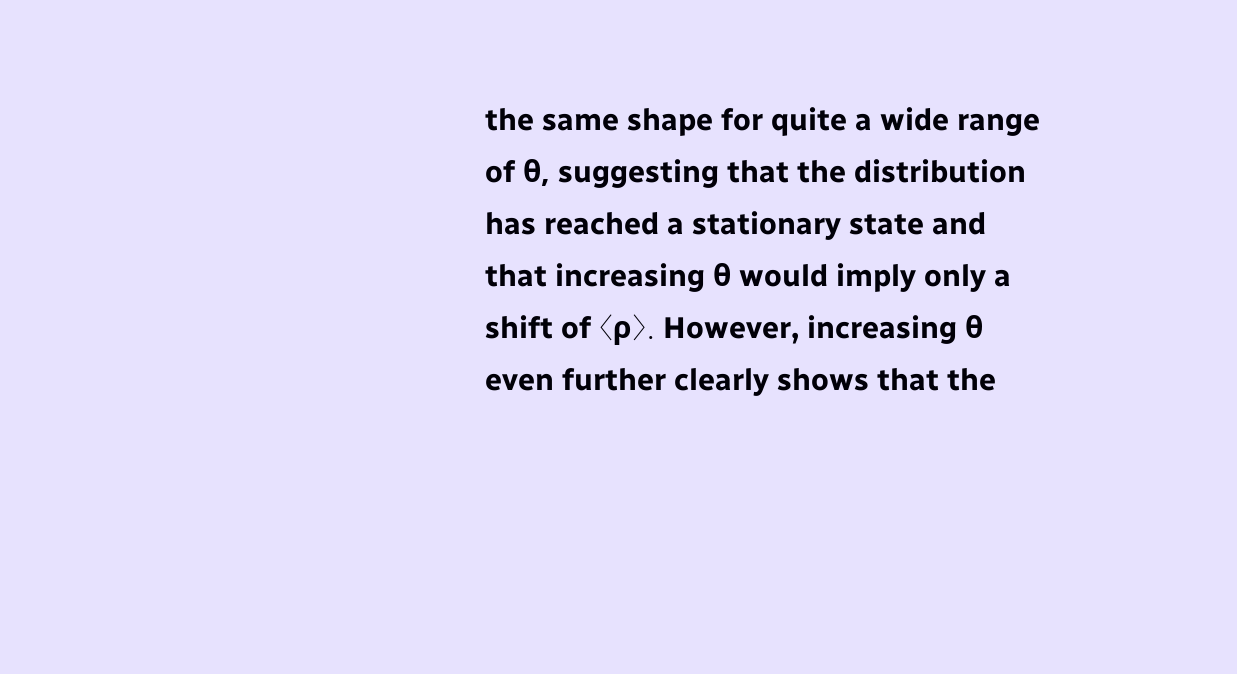the same shape for quite a wide range of θ, suggesting that the distribution has reached a stationary state and that increasing θ would imply only a shift of 〈ρ〉. However, increasing θ even further clearly shows that the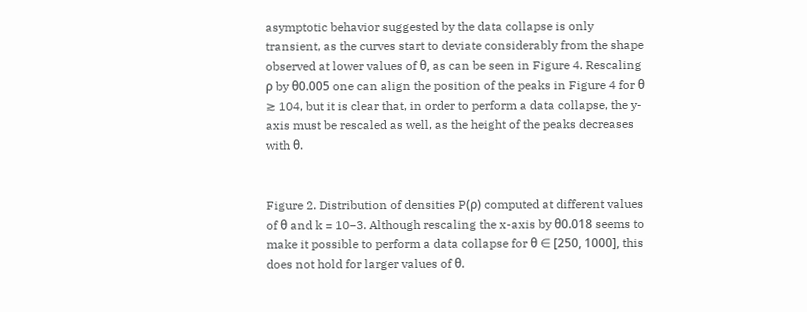asymptotic behavior suggested by the data collapse is only transient, as the curves start to deviate considerably from the shape observed at lower values of θ, as can be seen in Figure 4. Rescaling ρ by θ0.005 one can align the position of the peaks in Figure 4 for θ ≳ 104, but it is clear that, in order to perform a data collapse, the y-axis must be rescaled as well, as the height of the peaks decreases with θ.


Figure 2. Distribution of densities P(ρ) computed at different values of θ and k = 10−3. Although rescaling the x-axis by θ0.018 seems to make it possible to perform a data collapse for θ ∈ [250, 1000], this does not hold for larger values of θ.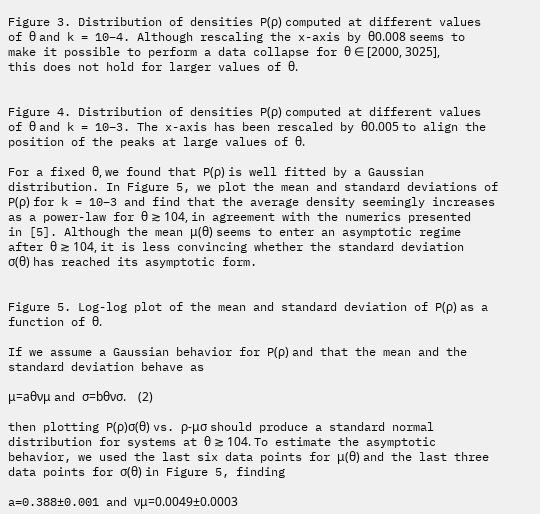Figure 3. Distribution of densities P(ρ) computed at different values of θ and k = 10−4. Although rescaling the x-axis by θ0.008 seems to make it possible to perform a data collapse for θ ∈ [2000, 3025], this does not hold for larger values of θ.


Figure 4. Distribution of densities P(ρ) computed at different values of θ and k = 10−3. The x-axis has been rescaled by θ0.005 to align the position of the peaks at large values of θ.

For a fixed θ, we found that P(ρ) is well fitted by a Gaussian distribution. In Figure 5, we plot the mean and standard deviations of P(ρ) for k = 10−3 and find that the average density seemingly increases as a power-law for θ ≳ 104, in agreement with the numerics presented in [5]. Although the mean μ(θ) seems to enter an asymptotic regime after θ ≳ 104, it is less convincing whether the standard deviation σ(θ) has reached its asymptotic form.


Figure 5. Log-log plot of the mean and standard deviation of P(ρ) as a function of θ.

If we assume a Gaussian behavior for P(ρ) and that the mean and the standard deviation behave as

μ=aθνμ and σ=bθνσ.    (2)

then plotting P(ρ)σ(θ) vs. ρ-μσ should produce a standard normal distribution for systems at θ ≳ 104. To estimate the asymptotic behavior, we used the last six data points for μ(θ) and the last three data points for σ(θ) in Figure 5, finding

a=0.388±0.001 and νμ=0.0049±0.0003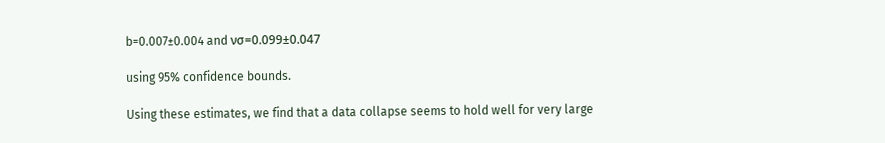b=0.007±0.004 and νσ=0.099±0.047

using 95% confidence bounds.

Using these estimates, we find that a data collapse seems to hold well for very large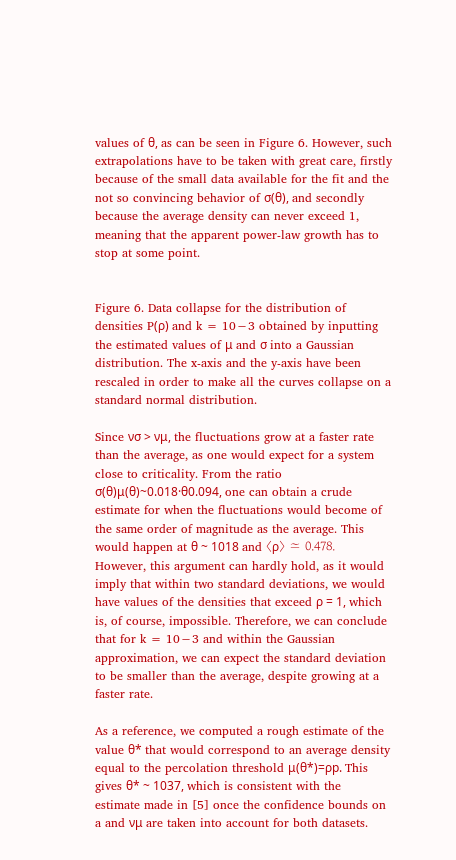values of θ, as can be seen in Figure 6. However, such extrapolations have to be taken with great care, firstly because of the small data available for the fit and the not so convincing behavior of σ(θ), and secondly because the average density can never exceed 1, meaning that the apparent power-law growth has to stop at some point.


Figure 6. Data collapse for the distribution of densities P(ρ) and k = 10−3 obtained by inputting the estimated values of μ and σ into a Gaussian distribution. The x-axis and the y-axis have been rescaled in order to make all the curves collapse on a standard normal distribution.

Since νσ > νμ, the fluctuations grow at a faster rate than the average, as one would expect for a system close to criticality. From the ratio σ(θ)μ(θ)~0.018·θ0.094, one can obtain a crude estimate for when the fluctuations would become of the same order of magnitude as the average. This would happen at θ ~ 1018 and 〈ρ〉 ≃ 0.478. However, this argument can hardly hold, as it would imply that within two standard deviations, we would have values of the densities that exceed ρ = 1, which is, of course, impossible. Therefore, we can conclude that for k = 10−3 and within the Gaussian approximation, we can expect the standard deviation to be smaller than the average, despite growing at a faster rate.

As a reference, we computed a rough estimate of the value θ* that would correspond to an average density equal to the percolation threshold μ(θ*)=ρp. This gives θ* ~ 1037, which is consistent with the estimate made in [5] once the confidence bounds on a and νμ are taken into account for both datasets.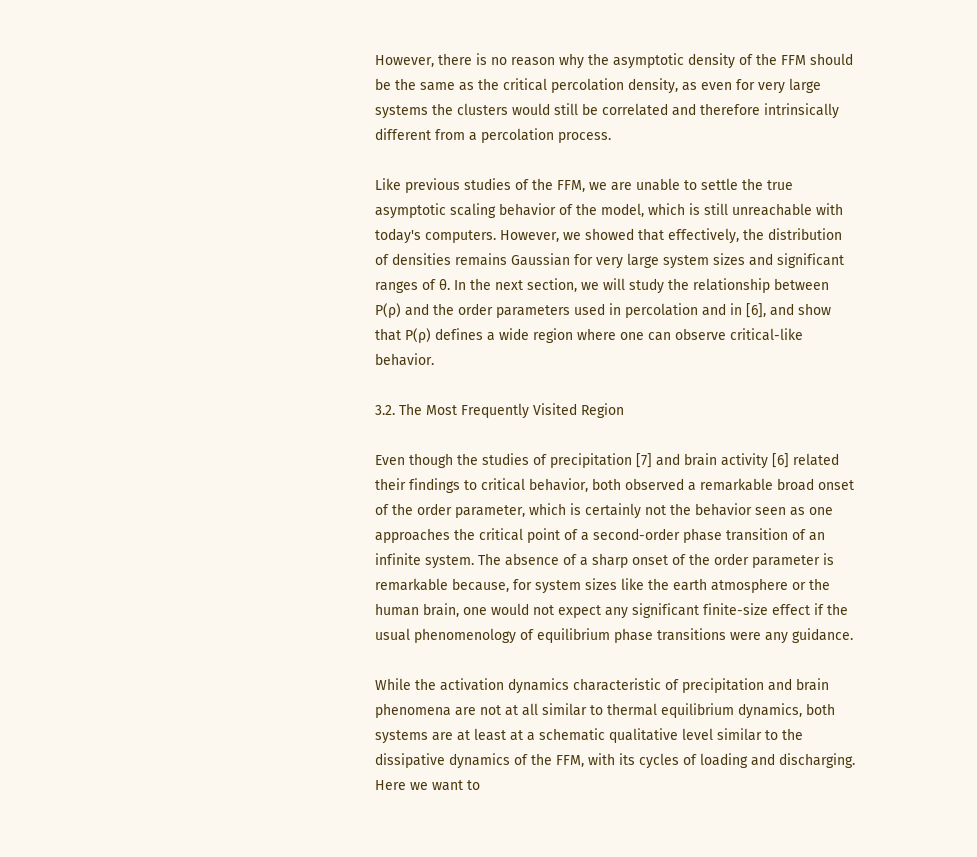However, there is no reason why the asymptotic density of the FFM should be the same as the critical percolation density, as even for very large systems the clusters would still be correlated and therefore intrinsically different from a percolation process.

Like previous studies of the FFM, we are unable to settle the true asymptotic scaling behavior of the model, which is still unreachable with today's computers. However, we showed that effectively, the distribution of densities remains Gaussian for very large system sizes and significant ranges of θ. In the next section, we will study the relationship between P(ρ) and the order parameters used in percolation and in [6], and show that P(ρ) defines a wide region where one can observe critical-like behavior.

3.2. The Most Frequently Visited Region

Even though the studies of precipitation [7] and brain activity [6] related their findings to critical behavior, both observed a remarkable broad onset of the order parameter, which is certainly not the behavior seen as one approaches the critical point of a second-order phase transition of an infinite system. The absence of a sharp onset of the order parameter is remarkable because, for system sizes like the earth atmosphere or the human brain, one would not expect any significant finite-size effect if the usual phenomenology of equilibrium phase transitions were any guidance.

While the activation dynamics characteristic of precipitation and brain phenomena are not at all similar to thermal equilibrium dynamics, both systems are at least at a schematic qualitative level similar to the dissipative dynamics of the FFM, with its cycles of loading and discharging. Here we want to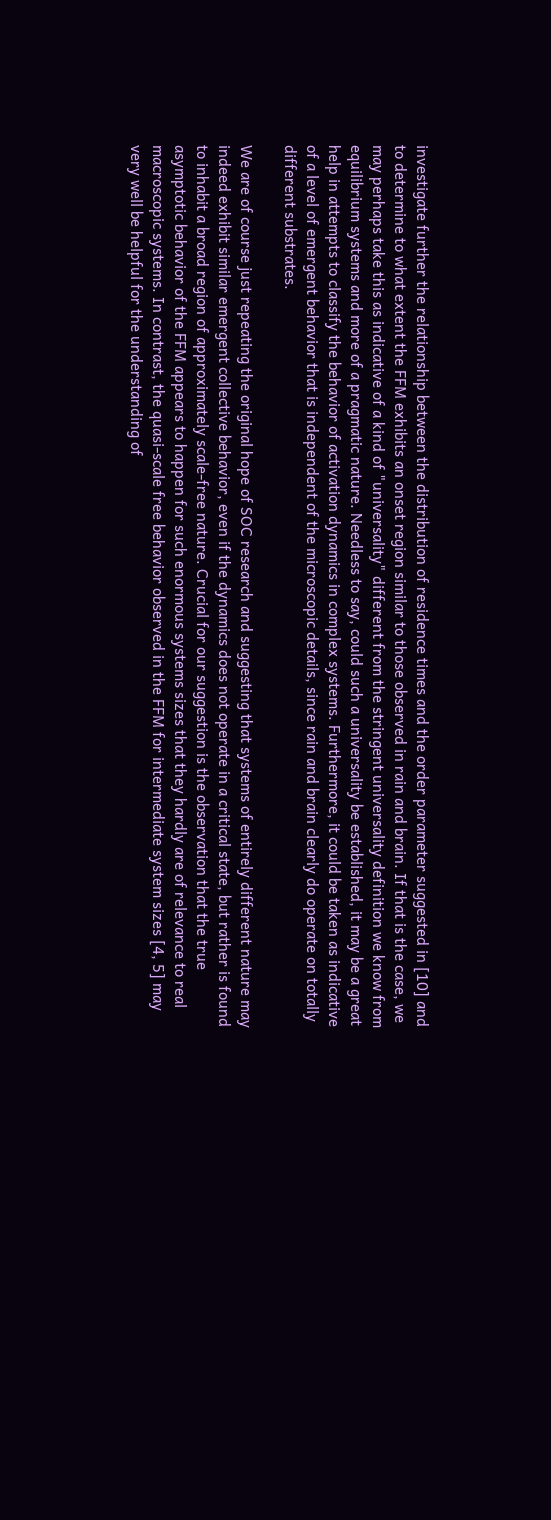investigate further the relationship between the distribution of residence times and the order parameter suggested in [10] and to determine to what extent the FFM exhibits an onset region similar to those observed in rain and brain. If that is the case, we may perhaps take this as indicative of a kind of "universality" different from the stringent universality definition we know from equilibrium systems and more of a pragmatic nature. Needless to say, could such a universality be established, it may be a great help in attempts to classify the behavior of activation dynamics in complex systems. Furthermore, it could be taken as indicative of a level of emergent behavior that is independent of the microscopic details, since rain and brain clearly do operate on totally different substrates.

We are of course just repeating the original hope of SOC research and suggesting that systems of entirely different nature may indeed exhibit similar emergent collective behavior, even if the dynamics does not operate in a critical state, but rather is found to inhabit a broad region of approximately scale-free nature. Crucial for our suggestion is the observation that the true asymptotic behavior of the FFM appears to happen for such enormous systems sizes that they hardly are of relevance to real macroscopic systems. In contrast, the quasi-scale free behavior observed in the FFM for intermediate system sizes [4, 5] may very well be helpful for the understanding of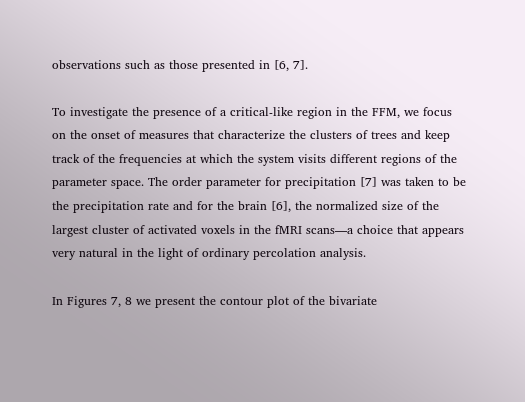observations such as those presented in [6, 7].

To investigate the presence of a critical-like region in the FFM, we focus on the onset of measures that characterize the clusters of trees and keep track of the frequencies at which the system visits different regions of the parameter space. The order parameter for precipitation [7] was taken to be the precipitation rate and for the brain [6], the normalized size of the largest cluster of activated voxels in the fMRI scans—a choice that appears very natural in the light of ordinary percolation analysis.

In Figures 7, 8 we present the contour plot of the bivariate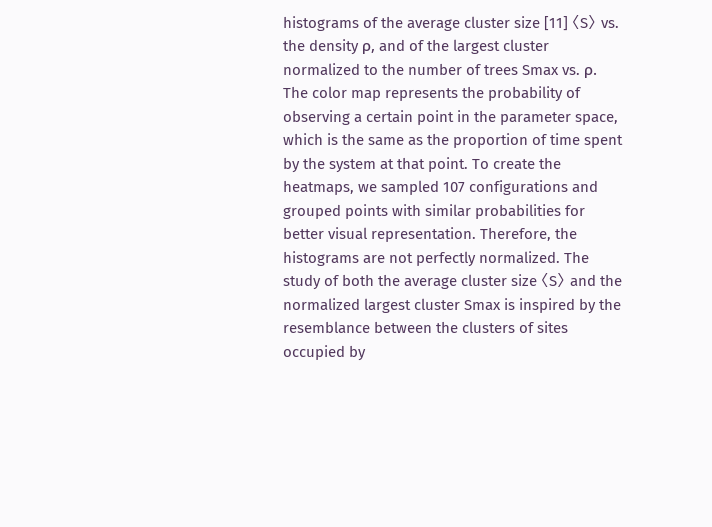histograms of the average cluster size [11] 〈S〉 vs. the density ρ, and of the largest cluster normalized to the number of trees Smax vs. ρ. The color map represents the probability of observing a certain point in the parameter space, which is the same as the proportion of time spent by the system at that point. To create the heatmaps, we sampled 107 configurations and grouped points with similar probabilities for better visual representation. Therefore, the histograms are not perfectly normalized. The study of both the average cluster size 〈S〉 and the normalized largest cluster Smax is inspired by the resemblance between the clusters of sites occupied by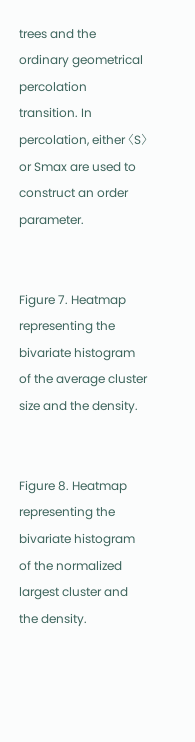trees and the ordinary geometrical percolation transition. In percolation, either 〈S〉 or Smax are used to construct an order parameter.


Figure 7. Heatmap representing the bivariate histogram of the average cluster size and the density.


Figure 8. Heatmap representing the bivariate histogram of the normalized largest cluster and the density.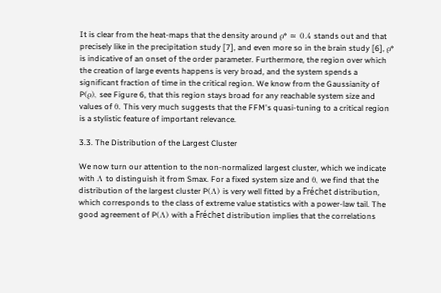It is clear from the heat-maps that the density around ρ* ≃ 0.4 stands out and that precisely like in the precipitation study [7], and even more so in the brain study [6], ρ* is indicative of an onset of the order parameter. Furthermore, the region over which the creation of large events happens is very broad, and the system spends a significant fraction of time in the critical region. We know from the Gaussianity of P(ρ), see Figure 6, that this region stays broad for any reachable system size and values of θ. This very much suggests that the FFM's quasi-tuning to a critical region is a stylistic feature of important relevance.

3.3. The Distribution of the Largest Cluster

We now turn our attention to the non-normalized largest cluster, which we indicate with Λ to distinguish it from Smax. For a fixed system size and θ, we find that the distribution of the largest cluster P(Λ) is very well fitted by a Fréchet distribution, which corresponds to the class of extreme value statistics with a power-law tail. The good agreement of P(Λ) with a Fréchet distribution implies that the correlations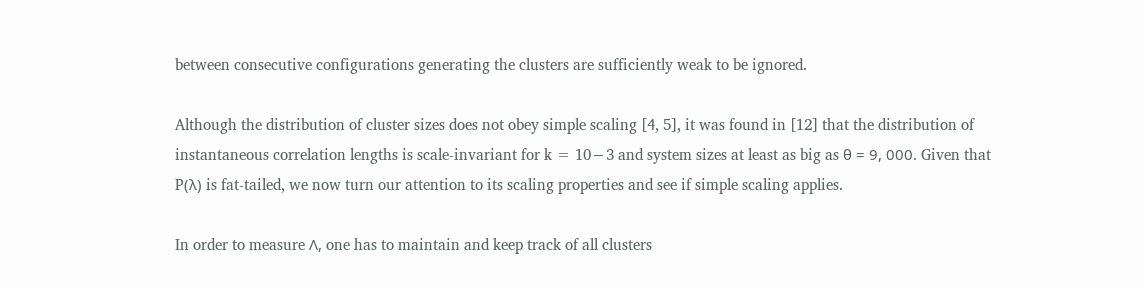between consecutive configurations generating the clusters are sufficiently weak to be ignored.

Although the distribution of cluster sizes does not obey simple scaling [4, 5], it was found in [12] that the distribution of instantaneous correlation lengths is scale-invariant for k = 10−3 and system sizes at least as big as θ = 9, 000. Given that P(λ) is fat-tailed, we now turn our attention to its scaling properties and see if simple scaling applies.

In order to measure Λ, one has to maintain and keep track of all clusters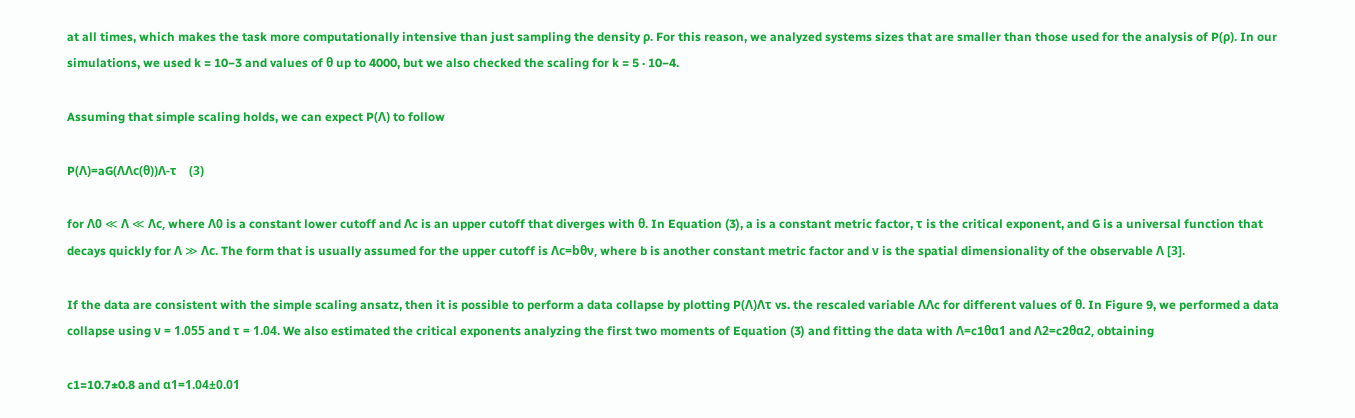at all times, which makes the task more computationally intensive than just sampling the density ρ. For this reason, we analyzed systems sizes that are smaller than those used for the analysis of P(ρ). In our simulations, we used k = 10−3 and values of θ up to 4000, but we also checked the scaling for k = 5 · 10−4.

Assuming that simple scaling holds, we can expect P(Λ) to follow

P(Λ)=aG(ΛΛc(θ))Λ-τ    (3)

for Λ0 ≪ Λ ≪ Λc, where Λ0 is a constant lower cutoff and Λc is an upper cutoff that diverges with θ. In Equation (3), a is a constant metric factor, τ is the critical exponent, and G is a universal function that decays quickly for Λ ≫ Λc. The form that is usually assumed for the upper cutoff is Λc=bθν, where b is another constant metric factor and ν is the spatial dimensionality of the observable Λ [3].

If the data are consistent with the simple scaling ansatz, then it is possible to perform a data collapse by plotting P(Λ)Λτ vs. the rescaled variable ΛΛc for different values of θ. In Figure 9, we performed a data collapse using ν = 1.055 and τ = 1.04. We also estimated the critical exponents analyzing the first two moments of Equation (3) and fitting the data with Λ=c1θα1 and Λ2=c2θα2, obtaining

c1=10.7±0.8 and α1=1.04±0.01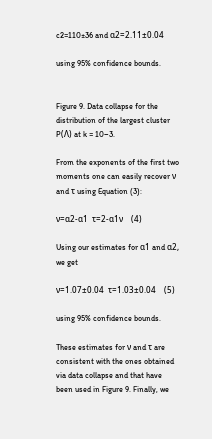c2=110±36 and α2=2.11±0.04

using 95% confidence bounds.


Figure 9. Data collapse for the distribution of the largest cluster P(Λ) at k = 10−3.

From the exponents of the first two moments one can easily recover ν and τ using Equation (3):

ν=α2-α1  τ=2-α1ν    (4)

Using our estimates for α1 and α2, we get

ν=1.07±0.04  τ=1.03±0.04    (5)

using 95% confidence bounds.

These estimates for ν and τ are consistent with the ones obtained via data collapse and that have been used in Figure 9. Finally, we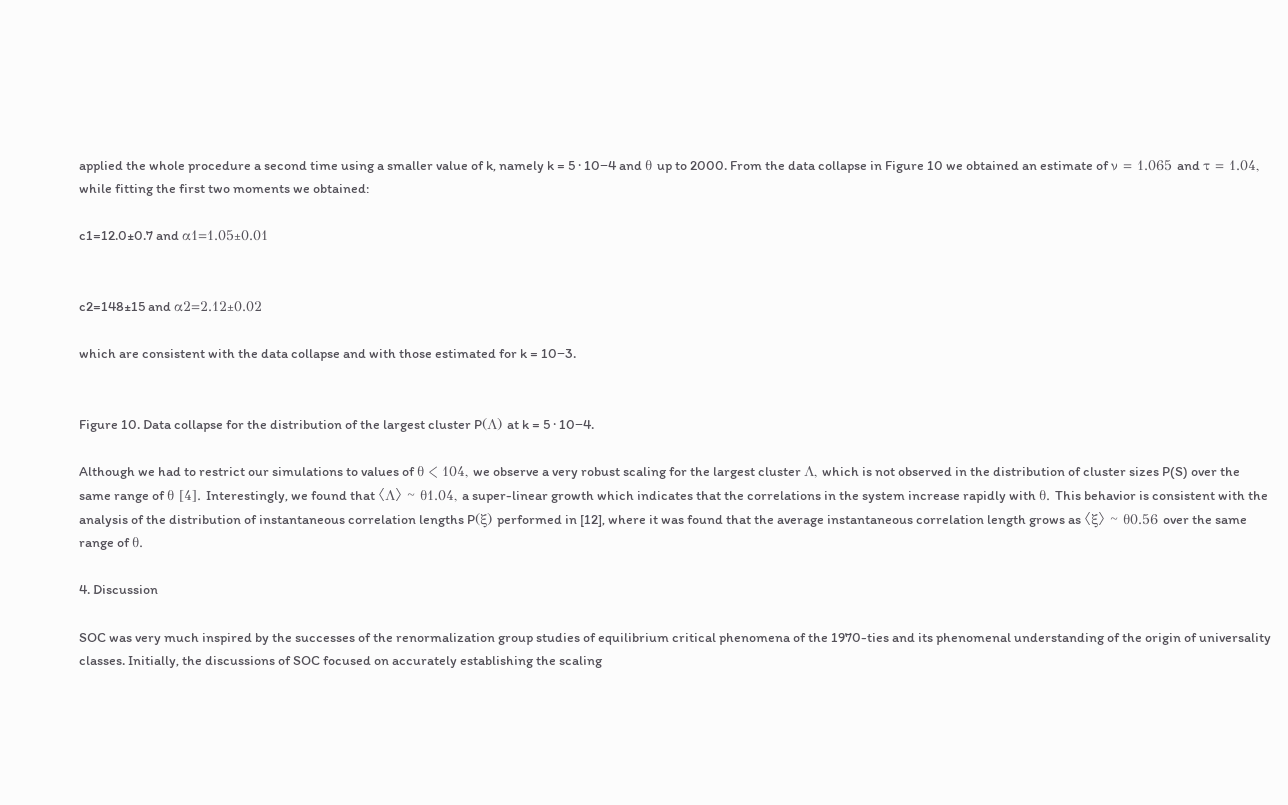applied the whole procedure a second time using a smaller value of k, namely k = 5 · 10−4 and θ up to 2000. From the data collapse in Figure 10 we obtained an estimate of ν = 1.065 and τ = 1.04, while fitting the first two moments we obtained:

c1=12.0±0.7 and α1=1.05±0.01


c2=148±15 and α2=2.12±0.02

which are consistent with the data collapse and with those estimated for k = 10−3.


Figure 10. Data collapse for the distribution of the largest cluster P(Λ) at k = 5 · 10−4.

Although we had to restrict our simulations to values of θ < 104, we observe a very robust scaling for the largest cluster Λ, which is not observed in the distribution of cluster sizes P(S) over the same range of θ [4]. Interestingly, we found that 〈Λ〉 ~ θ1.04, a super-linear growth which indicates that the correlations in the system increase rapidly with θ. This behavior is consistent with the analysis of the distribution of instantaneous correlation lengths P(ξ) performed in [12], where it was found that the average instantaneous correlation length grows as 〈ξ〉 ~ θ0.56 over the same range of θ.

4. Discussion

SOC was very much inspired by the successes of the renormalization group studies of equilibrium critical phenomena of the 1970-ties and its phenomenal understanding of the origin of universality classes. Initially, the discussions of SOC focused on accurately establishing the scaling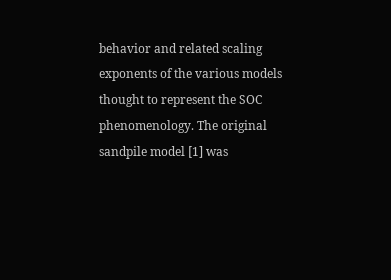behavior and related scaling exponents of the various models thought to represent the SOC phenomenology. The original sandpile model [1] was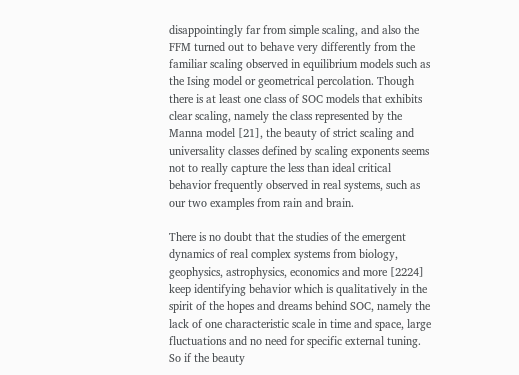disappointingly far from simple scaling, and also the FFM turned out to behave very differently from the familiar scaling observed in equilibrium models such as the Ising model or geometrical percolation. Though there is at least one class of SOC models that exhibits clear scaling, namely the class represented by the Manna model [21], the beauty of strict scaling and universality classes defined by scaling exponents seems not to really capture the less than ideal critical behavior frequently observed in real systems, such as our two examples from rain and brain.

There is no doubt that the studies of the emergent dynamics of real complex systems from biology, geophysics, astrophysics, economics and more [2224] keep identifying behavior which is qualitatively in the spirit of the hopes and dreams behind SOC, namely the lack of one characteristic scale in time and space, large fluctuations and no need for specific external tuning. So if the beauty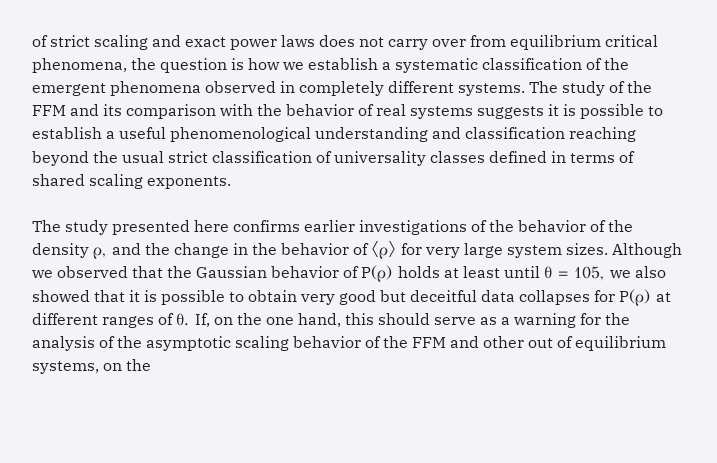of strict scaling and exact power laws does not carry over from equilibrium critical phenomena, the question is how we establish a systematic classification of the emergent phenomena observed in completely different systems. The study of the FFM and its comparison with the behavior of real systems suggests it is possible to establish a useful phenomenological understanding and classification reaching beyond the usual strict classification of universality classes defined in terms of shared scaling exponents.

The study presented here confirms earlier investigations of the behavior of the density ρ, and the change in the behavior of 〈ρ〉 for very large system sizes. Although we observed that the Gaussian behavior of P(ρ) holds at least until θ = 105, we also showed that it is possible to obtain very good but deceitful data collapses for P(ρ) at different ranges of θ. If, on the one hand, this should serve as a warning for the analysis of the asymptotic scaling behavior of the FFM and other out of equilibrium systems, on the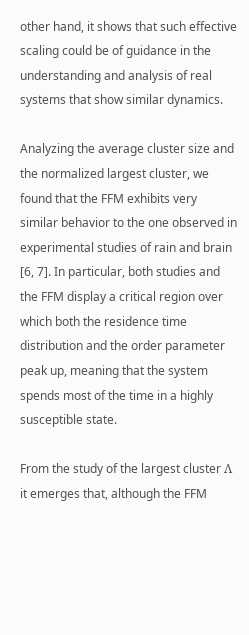other hand, it shows that such effective scaling could be of guidance in the understanding and analysis of real systems that show similar dynamics.

Analyzing the average cluster size and the normalized largest cluster, we found that the FFM exhibits very similar behavior to the one observed in experimental studies of rain and brain [6, 7]. In particular, both studies and the FFM display a critical region over which both the residence time distribution and the order parameter peak up, meaning that the system spends most of the time in a highly susceptible state.

From the study of the largest cluster Λ it emerges that, although the FFM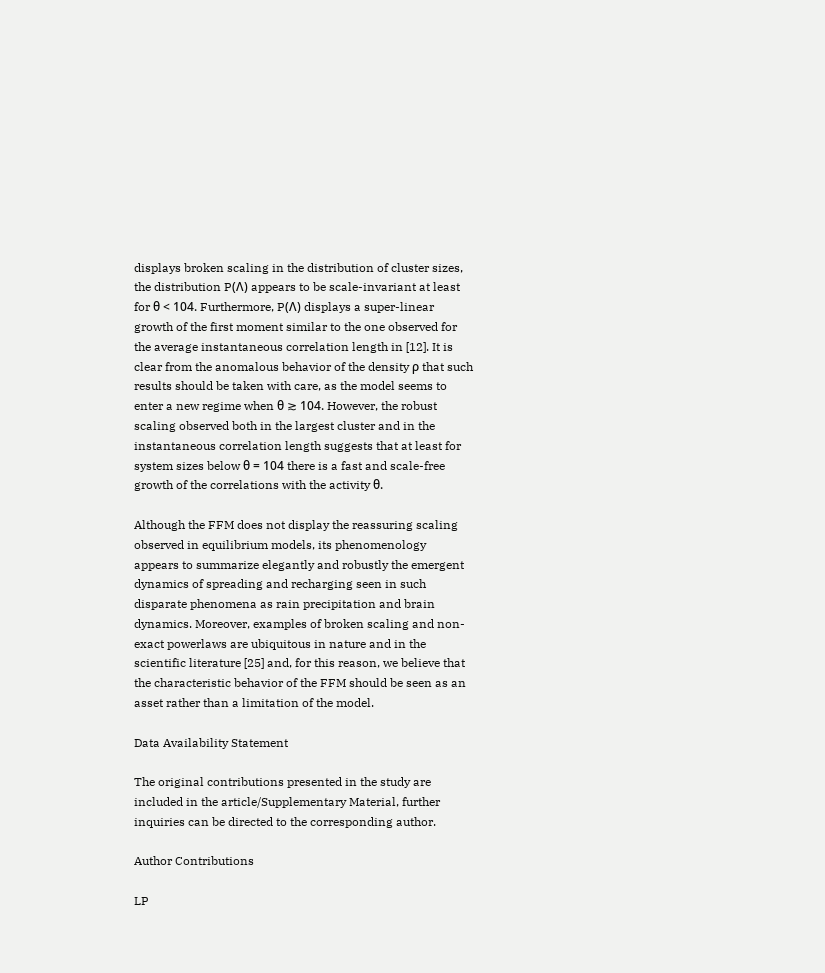displays broken scaling in the distribution of cluster sizes, the distribution P(Λ) appears to be scale-invariant at least for θ < 104. Furthermore, P(Λ) displays a super-linear growth of the first moment similar to the one observed for the average instantaneous correlation length in [12]. It is clear from the anomalous behavior of the density ρ that such results should be taken with care, as the model seems to enter a new regime when θ ≳ 104. However, the robust scaling observed both in the largest cluster and in the instantaneous correlation length suggests that at least for system sizes below θ = 104 there is a fast and scale-free growth of the correlations with the activity θ.

Although the FFM does not display the reassuring scaling observed in equilibrium models, its phenomenology appears to summarize elegantly and robustly the emergent dynamics of spreading and recharging seen in such disparate phenomena as rain precipitation and brain dynamics. Moreover, examples of broken scaling and non-exact powerlaws are ubiquitous in nature and in the scientific literature [25] and, for this reason, we believe that the characteristic behavior of the FFM should be seen as an asset rather than a limitation of the model.

Data Availability Statement

The original contributions presented in the study are included in the article/Supplementary Material, further inquiries can be directed to the corresponding author.

Author Contributions

LP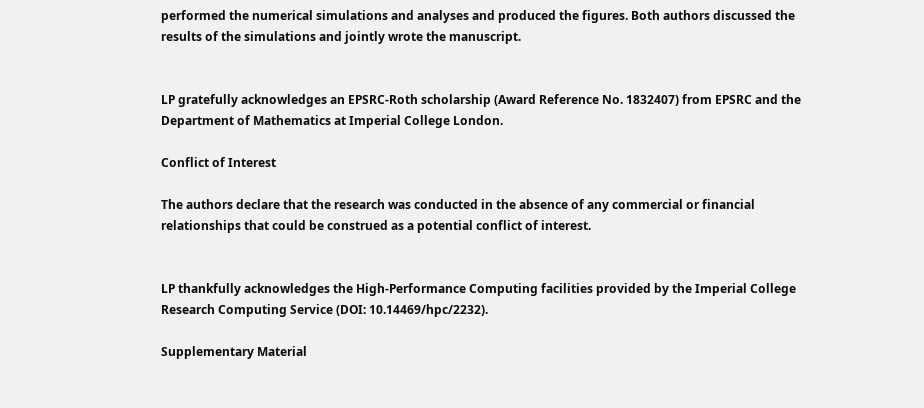performed the numerical simulations and analyses and produced the figures. Both authors discussed the results of the simulations and jointly wrote the manuscript.


LP gratefully acknowledges an EPSRC-Roth scholarship (Award Reference No. 1832407) from EPSRC and the Department of Mathematics at Imperial College London.

Conflict of Interest

The authors declare that the research was conducted in the absence of any commercial or financial relationships that could be construed as a potential conflict of interest.


LP thankfully acknowledges the High-Performance Computing facilities provided by the Imperial College Research Computing Service (DOI: 10.14469/hpc/2232).

Supplementary Material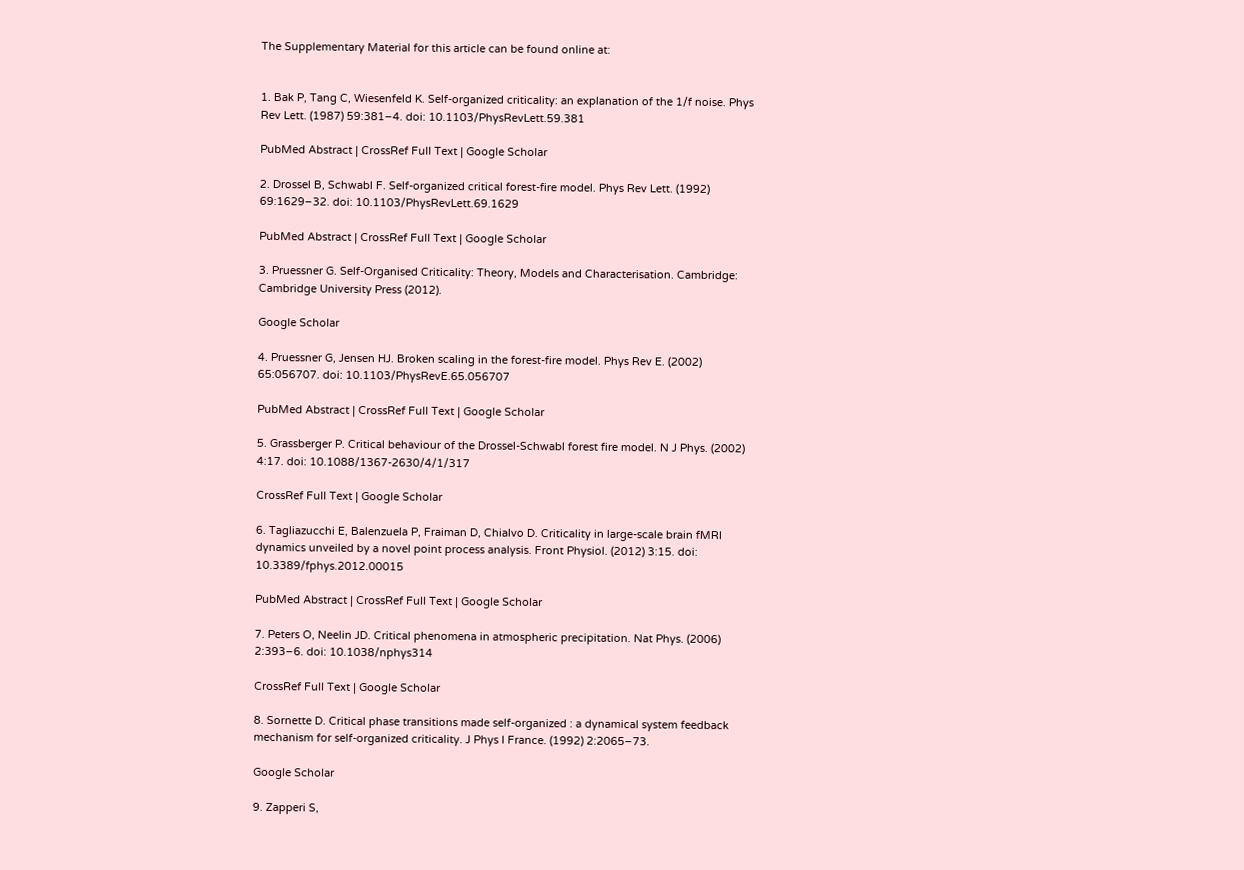The Supplementary Material for this article can be found online at:


1. Bak P, Tang C, Wiesenfeld K. Self-organized criticality: an explanation of the 1/f noise. Phys Rev Lett. (1987) 59:381–4. doi: 10.1103/PhysRevLett.59.381

PubMed Abstract | CrossRef Full Text | Google Scholar

2. Drossel B, Schwabl F. Self-organized critical forest-fire model. Phys Rev Lett. (1992) 69:1629–32. doi: 10.1103/PhysRevLett.69.1629

PubMed Abstract | CrossRef Full Text | Google Scholar

3. Pruessner G. Self-Organised Criticality: Theory, Models and Characterisation. Cambridge: Cambridge University Press (2012).

Google Scholar

4. Pruessner G, Jensen HJ. Broken scaling in the forest-fire model. Phys Rev E. (2002) 65:056707. doi: 10.1103/PhysRevE.65.056707

PubMed Abstract | CrossRef Full Text | Google Scholar

5. Grassberger P. Critical behaviour of the Drossel-Schwabl forest fire model. N J Phys. (2002) 4:17. doi: 10.1088/1367-2630/4/1/317

CrossRef Full Text | Google Scholar

6. Tagliazucchi E, Balenzuela P, Fraiman D, Chialvo D. Criticality in large-scale brain fMRI dynamics unveiled by a novel point process analysis. Front Physiol. (2012) 3:15. doi: 10.3389/fphys.2012.00015

PubMed Abstract | CrossRef Full Text | Google Scholar

7. Peters O, Neelin JD. Critical phenomena in atmospheric precipitation. Nat Phys. (2006) 2:393–6. doi: 10.1038/nphys314

CrossRef Full Text | Google Scholar

8. Sornette D. Critical phase transitions made self-organized : a dynamical system feedback mechanism for self-organized criticality. J Phys I France. (1992) 2:2065–73.

Google Scholar

9. Zapperi S,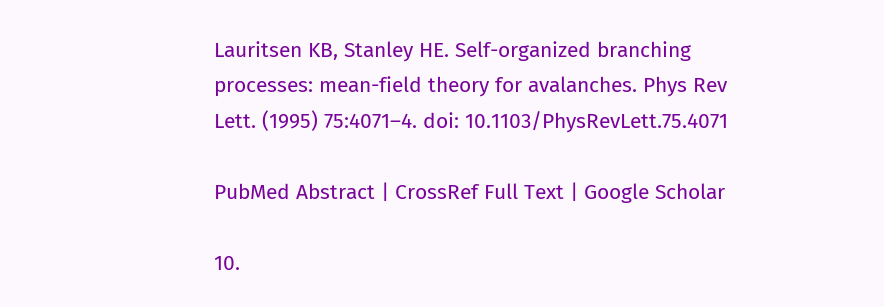Lauritsen KB, Stanley HE. Self-organized branching processes: mean-field theory for avalanches. Phys Rev Lett. (1995) 75:4071–4. doi: 10.1103/PhysRevLett.75.4071

PubMed Abstract | CrossRef Full Text | Google Scholar

10.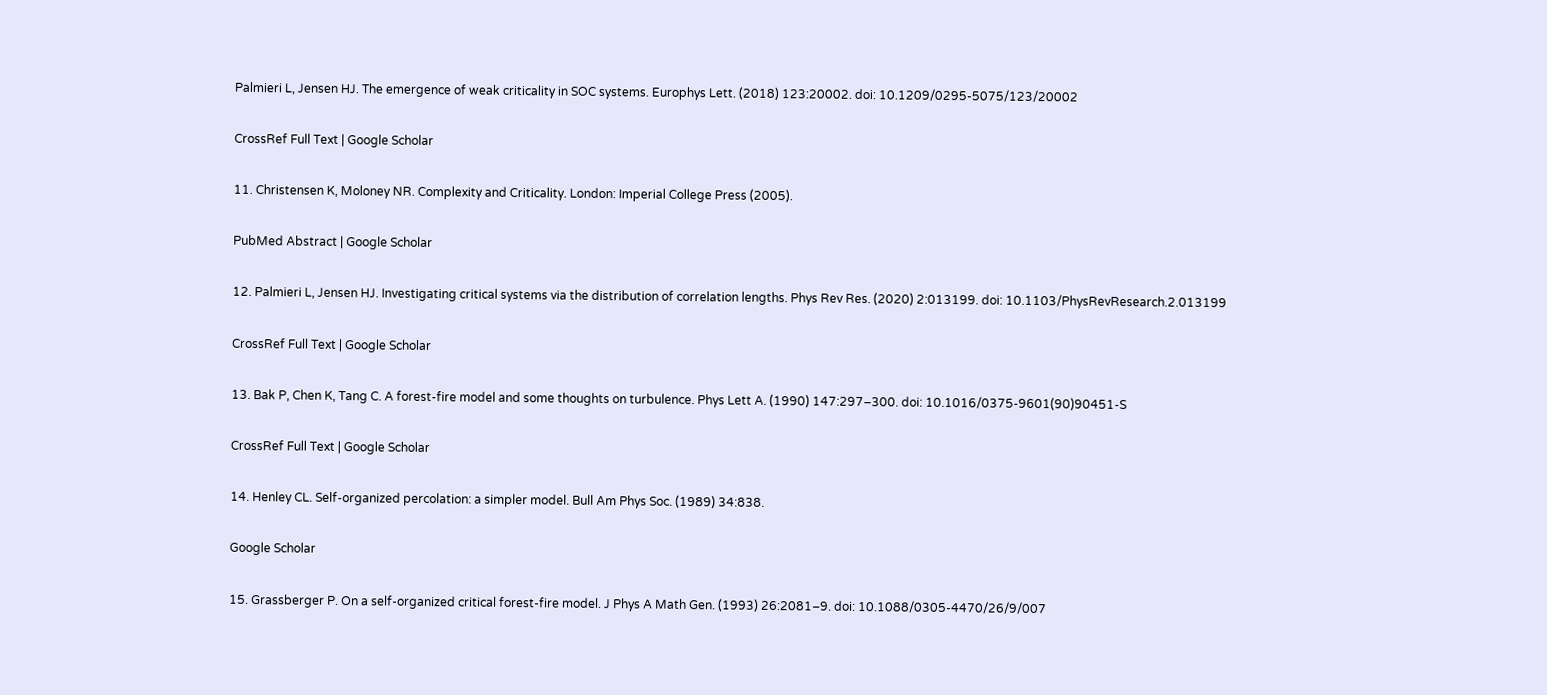Palmieri L, Jensen HJ. The emergence of weak criticality in SOC systems. Europhys Lett. (2018) 123:20002. doi: 10.1209/0295-5075/123/20002

CrossRef Full Text | Google Scholar

11. Christensen K, Moloney NR. Complexity and Criticality. London: Imperial College Press (2005).

PubMed Abstract | Google Scholar

12. Palmieri L, Jensen HJ. Investigating critical systems via the distribution of correlation lengths. Phys Rev Res. (2020) 2:013199. doi: 10.1103/PhysRevResearch.2.013199

CrossRef Full Text | Google Scholar

13. Bak P, Chen K, Tang C. A forest-fire model and some thoughts on turbulence. Phys Lett A. (1990) 147:297–300. doi: 10.1016/0375-9601(90)90451-S

CrossRef Full Text | Google Scholar

14. Henley CL. Self-organized percolation: a simpler model. Bull Am Phys Soc. (1989) 34:838.

Google Scholar

15. Grassberger P. On a self-organized critical forest-fire model. J Phys A Math Gen. (1993) 26:2081–9. doi: 10.1088/0305-4470/26/9/007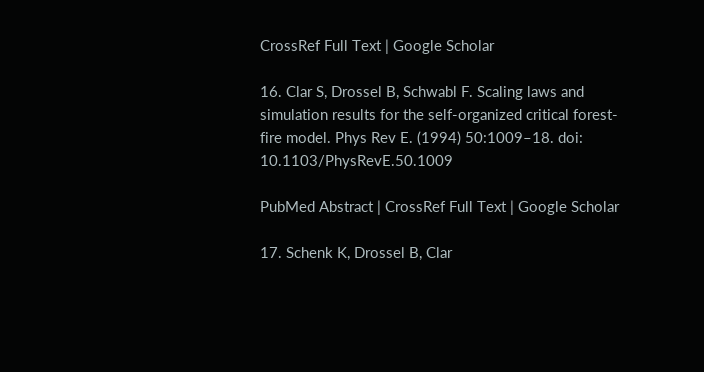CrossRef Full Text | Google Scholar

16. Clar S, Drossel B, Schwabl F. Scaling laws and simulation results for the self-organized critical forest-fire model. Phys Rev E. (1994) 50:1009–18. doi: 10.1103/PhysRevE.50.1009

PubMed Abstract | CrossRef Full Text | Google Scholar

17. Schenk K, Drossel B, Clar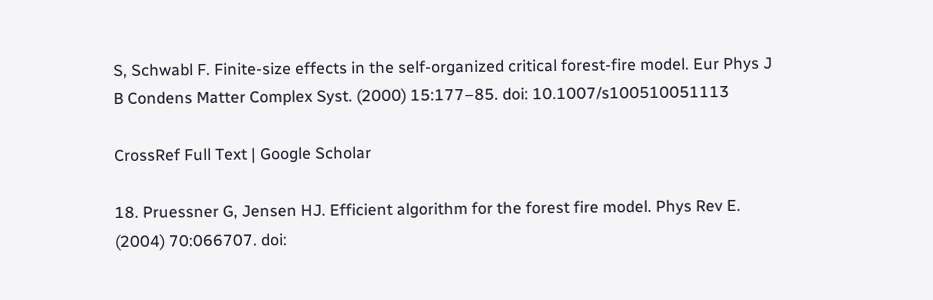S, Schwabl F. Finite-size effects in the self-organized critical forest-fire model. Eur Phys J B Condens Matter Complex Syst. (2000) 15:177–85. doi: 10.1007/s100510051113

CrossRef Full Text | Google Scholar

18. Pruessner G, Jensen HJ. Efficient algorithm for the forest fire model. Phys Rev E. (2004) 70:066707. doi: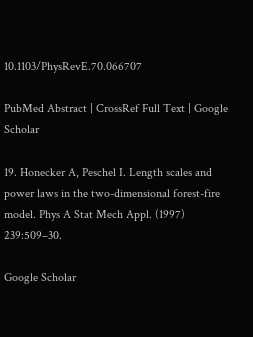10.1103/PhysRevE.70.066707

PubMed Abstract | CrossRef Full Text | Google Scholar

19. Honecker A, Peschel I. Length scales and power laws in the two-dimensional forest-fire model. Phys A Stat Mech Appl. (1997) 239:509–30.

Google Scholar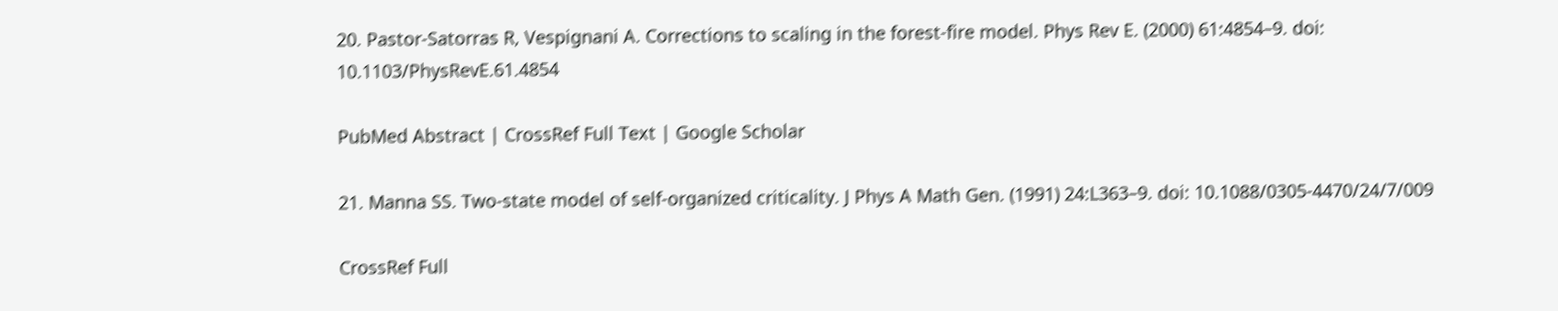20. Pastor-Satorras R, Vespignani A. Corrections to scaling in the forest-fire model. Phys Rev E. (2000) 61:4854–9. doi: 10.1103/PhysRevE.61.4854

PubMed Abstract | CrossRef Full Text | Google Scholar

21. Manna SS. Two-state model of self-organized criticality. J Phys A Math Gen. (1991) 24:L363–9. doi: 10.1088/0305-4470/24/7/009

CrossRef Full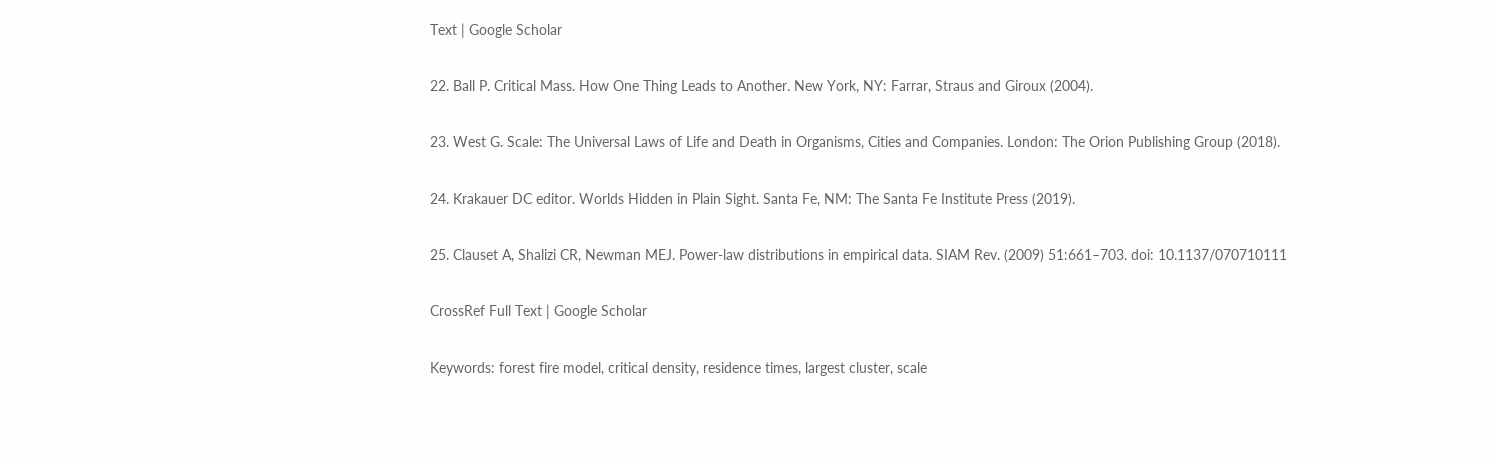Text | Google Scholar

22. Ball P. Critical Mass. How One Thing Leads to Another. New York, NY: Farrar, Straus and Giroux (2004).

23. West G. Scale: The Universal Laws of Life and Death in Organisms, Cities and Companies. London: The Orion Publishing Group (2018).

24. Krakauer DC editor. Worlds Hidden in Plain Sight. Santa Fe, NM: The Santa Fe Institute Press (2019).

25. Clauset A, Shalizi CR, Newman MEJ. Power-law distributions in empirical data. SIAM Rev. (2009) 51:661–703. doi: 10.1137/070710111

CrossRef Full Text | Google Scholar

Keywords: forest fire model, critical density, residence times, largest cluster, scale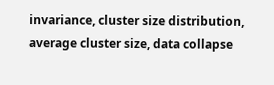invariance, cluster size distribution, average cluster size, data collapse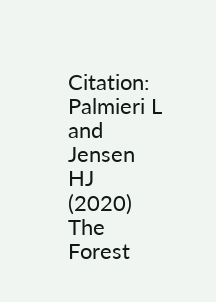Citation: Palmieri L and Jensen HJ (2020) The Forest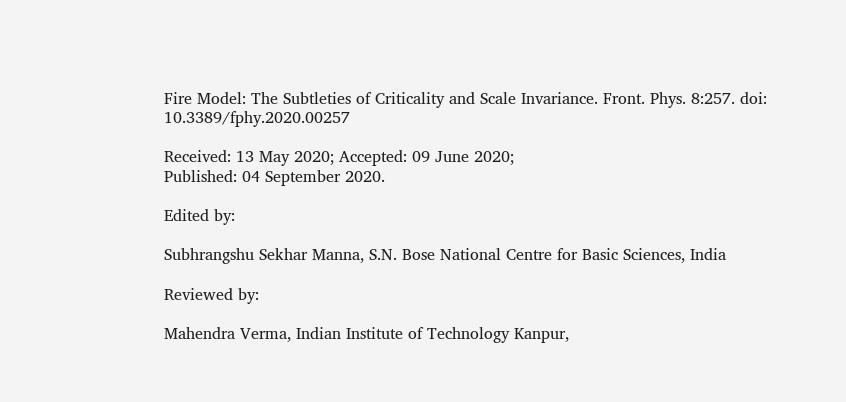Fire Model: The Subtleties of Criticality and Scale Invariance. Front. Phys. 8:257. doi: 10.3389/fphy.2020.00257

Received: 13 May 2020; Accepted: 09 June 2020;
Published: 04 September 2020.

Edited by:

Subhrangshu Sekhar Manna, S.N. Bose National Centre for Basic Sciences, India

Reviewed by:

Mahendra Verma, Indian Institute of Technology Kanpur,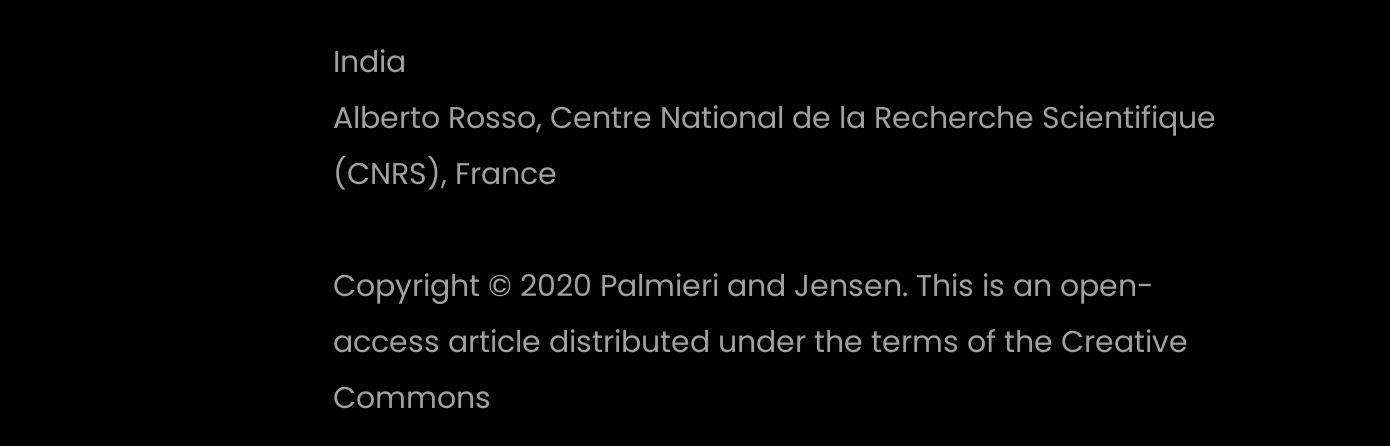India
Alberto Rosso, Centre National de la Recherche Scientifique (CNRS), France

Copyright © 2020 Palmieri and Jensen. This is an open-access article distributed under the terms of the Creative Commons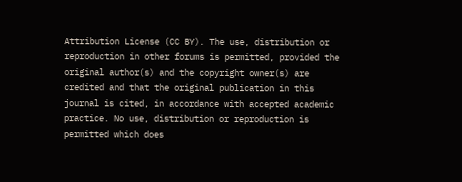Attribution License (CC BY). The use, distribution or reproduction in other forums is permitted, provided the original author(s) and the copyright owner(s) are credited and that the original publication in this journal is cited, in accordance with accepted academic practice. No use, distribution or reproduction is permitted which does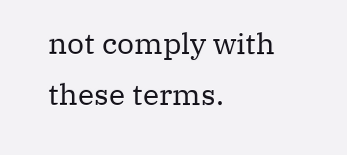not comply with these terms.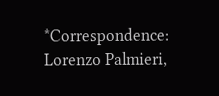*Correspondence: Lorenzo Palmieri,